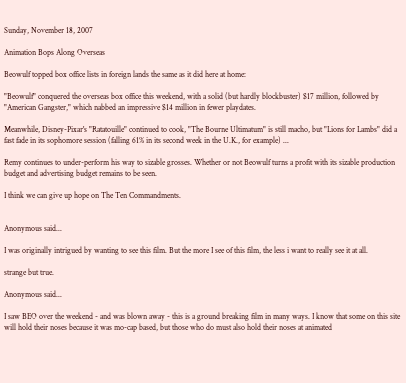Sunday, November 18, 2007

Animation Bops Along Overseas

Beowulf topped box office lists in foreign lands the same as it did here at home:

"Beowulf" conquered the overseas box office this weekend, with a solid (but hardly blockbuster) $17 million, followed by "American Gangster," which nabbed an impressive $14 million in fewer playdates.

Meanwhile, Disney-Pixar's "Ratatouille" continued to cook, "The Bourne Ultimatum" is still macho, but "Lions for Lambs" did a fast fade in its sophomore session (falling 61% in its second week in the U.K., for example) ...

Remy continues to under-perform his way to sizable grosses. Whether or not Beowulf turns a profit with its sizable production budget and advertising budget remains to be seen.

I think we can give up hope on The Ten Commandments.


Anonymous said...

I was originally intrigued by wanting to see this film. But the more I see of this film, the less i want to really see it at all.

strange but true.

Anonymous said...

I saw BEO over the weekend - and was blown away - this is a ground breaking film in many ways. I know that some on this site will hold their noses because it was mo-cap based, but those who do must also hold their noses at animated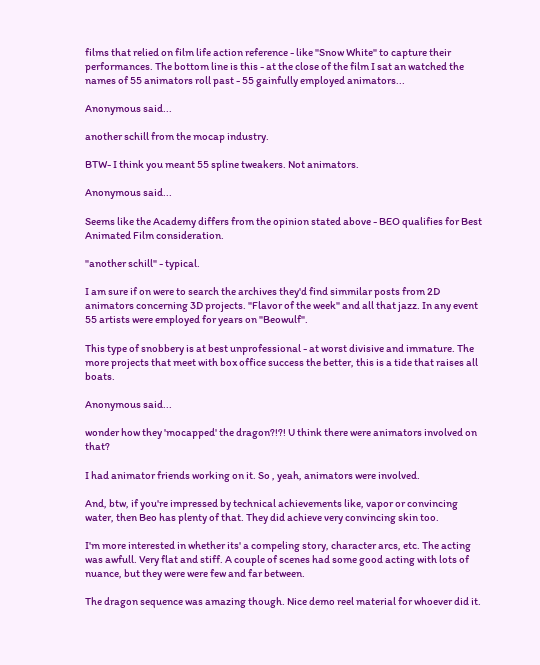films that relied on film life action reference - like "Snow White" to capture their performances. The bottom line is this - at the close of the film I sat an watched the names of 55 animators roll past - 55 gainfully employed animators...

Anonymous said...

another schill from the mocap industry.

BTW- I think you meant 55 spline tweakers. Not animators.

Anonymous said...

Seems like the Academy differs from the opinion stated above - BEO qualifies for Best Animated Film consideration.

"another schill" - typical.

I am sure if on were to search the archives they'd find simmilar posts from 2D animators concerning 3D projects. "Flavor of the week" and all that jazz. In any event 55 artists were employed for years on "Beowulf".

This type of snobbery is at best unprofessional - at worst divisive and immature. The more projects that meet with box office success the better, this is a tide that raises all boats.

Anonymous said...

wonder how they 'mocapped' the dragon?!?! U think there were animators involved on that?

I had animator friends working on it. So , yeah, animators were involved.

And, btw, if you're impressed by technical achievements like, vapor or convincing water, then Beo has plenty of that. They did achieve very convincing skin too.

I'm more interested in whether its' a compeling story, character arcs, etc. The acting was awfull. Very flat and stiff. A couple of scenes had some good acting with lots of nuance, but they were were few and far between.

The dragon sequence was amazing though. Nice demo reel material for whoever did it.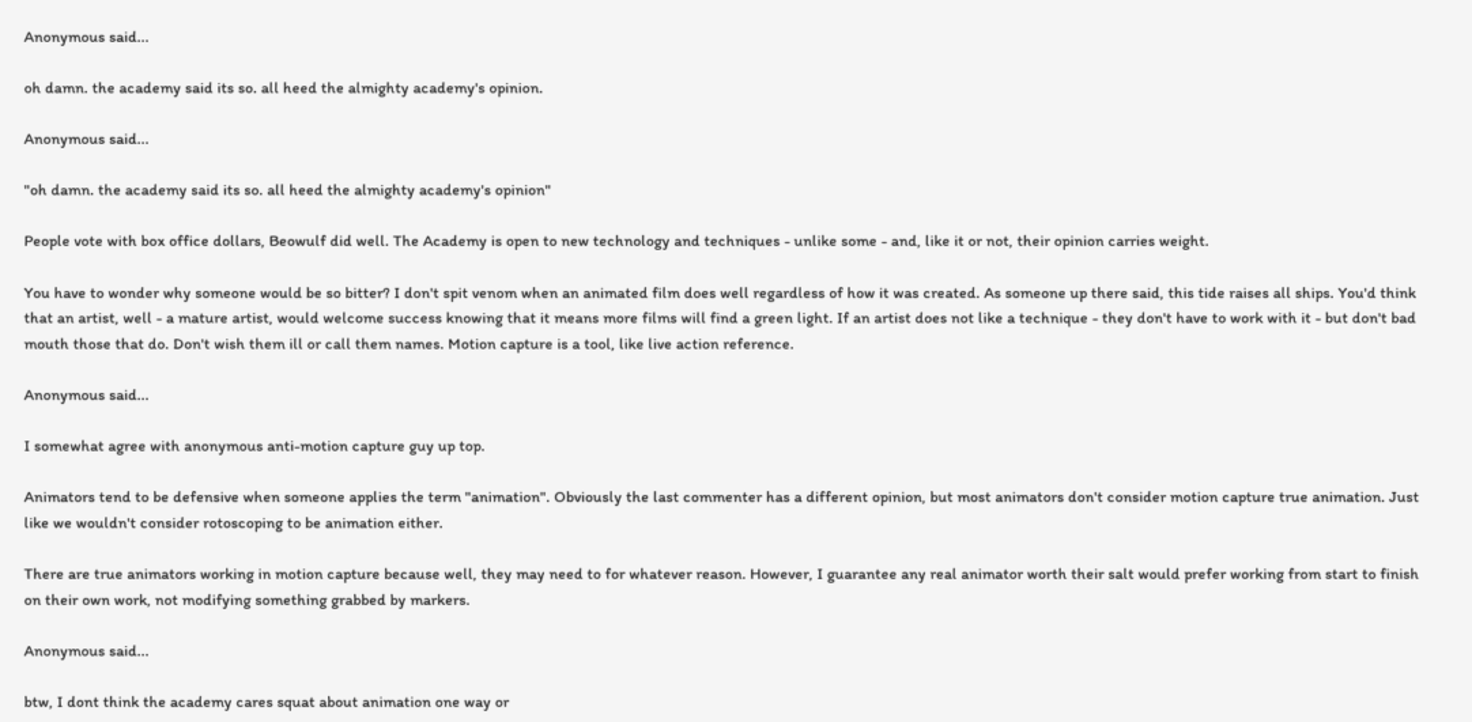Anonymous said...

oh damn. the academy said its so. all heed the almighty academy's opinion.

Anonymous said...

"oh damn. the academy said its so. all heed the almighty academy's opinion"

People vote with box office dollars, Beowulf did well. The Academy is open to new technology and techniques - unlike some - and, like it or not, their opinion carries weight.

You have to wonder why someone would be so bitter? I don't spit venom when an animated film does well regardless of how it was created. As someone up there said, this tide raises all ships. You'd think that an artist, well - a mature artist, would welcome success knowing that it means more films will find a green light. If an artist does not like a technique - they don't have to work with it - but don't bad mouth those that do. Don't wish them ill or call them names. Motion capture is a tool, like live action reference.

Anonymous said...

I somewhat agree with anonymous anti-motion capture guy up top.

Animators tend to be defensive when someone applies the term "animation". Obviously the last commenter has a different opinion, but most animators don't consider motion capture true animation. Just like we wouldn't consider rotoscoping to be animation either.

There are true animators working in motion capture because well, they may need to for whatever reason. However, I guarantee any real animator worth their salt would prefer working from start to finish on their own work, not modifying something grabbed by markers.

Anonymous said...

btw, I dont think the academy cares squat about animation one way or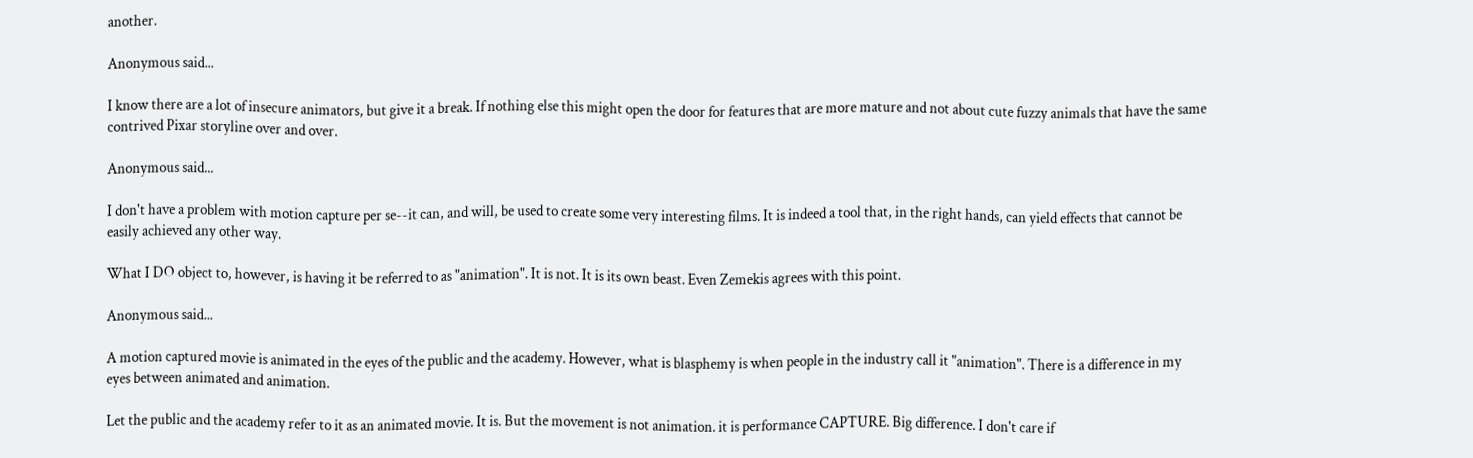another.

Anonymous said...

I know there are a lot of insecure animators, but give it a break. If nothing else this might open the door for features that are more mature and not about cute fuzzy animals that have the same contrived Pixar storyline over and over.

Anonymous said...

I don't have a problem with motion capture per se--it can, and will, be used to create some very interesting films. It is indeed a tool that, in the right hands, can yield effects that cannot be easily achieved any other way.

What I DO object to, however, is having it be referred to as "animation". It is not. It is its own beast. Even Zemekis agrees with this point.

Anonymous said...

A motion captured movie is animated in the eyes of the public and the academy. However, what is blasphemy is when people in the industry call it "animation". There is a difference in my eyes between animated and animation.

Let the public and the academy refer to it as an animated movie. It is. But the movement is not animation. it is performance CAPTURE. Big difference. I don't care if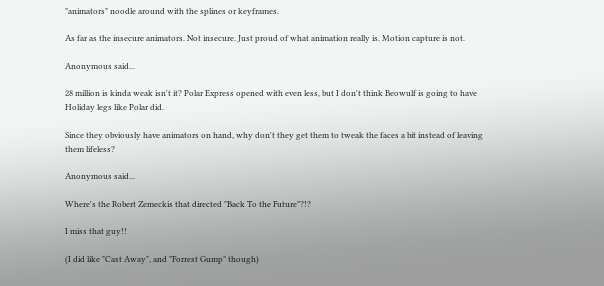"animators" noodle around with the splines or keyframes.

As far as the insecure animators. Not insecure. Just proud of what animation really is. Motion capture is not.

Anonymous said...

28 million is kinda weak isn't it? Polar Express opened with even less, but I don't think Beowulf is going to have Holiday legs like Polar did.

Since they obviously have animators on hand, why don't they get them to tweak the faces a bit instead of leaving them lifeless?

Anonymous said...

Where's the Robert Zemeckis that directed "Back To the Future"?!?

I miss that guy!!

(I did like "Cast Away", and "Forrest Gump" though)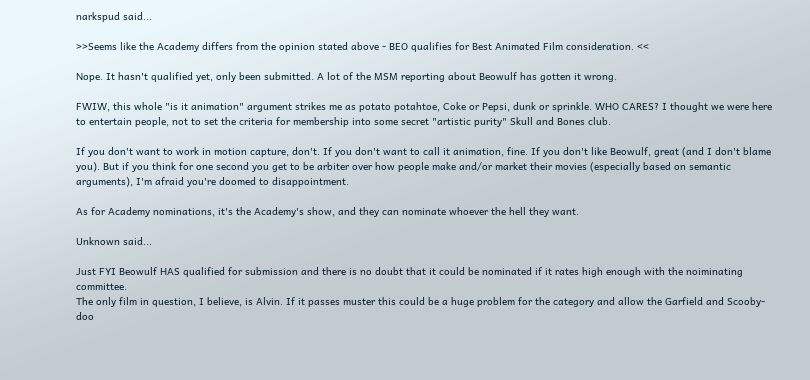narkspud said...

>>Seems like the Academy differs from the opinion stated above - BEO qualifies for Best Animated Film consideration. <<

Nope. It hasn't qualified yet, only been submitted. A lot of the MSM reporting about Beowulf has gotten it wrong.

FWIW, this whole "is it animation" argument strikes me as potato potahtoe, Coke or Pepsi, dunk or sprinkle. WHO CARES? I thought we were here to entertain people, not to set the criteria for membership into some secret "artistic purity" Skull and Bones club.

If you don't want to work in motion capture, don't. If you don't want to call it animation, fine. If you don't like Beowulf, great (and I don't blame you). But if you think for one second you get to be arbiter over how people make and/or market their movies (especially based on semantic arguments), I'm afraid you're doomed to disappointment.

As for Academy nominations, it's the Academy's show, and they can nominate whoever the hell they want.

Unknown said...

Just FYI Beowulf HAS qualified for submission and there is no doubt that it could be nominated if it rates high enough with the noiminating committee.
The only film in question, I believe, is Alvin. If it passes muster this could be a huge problem for the category and allow the Garfield and Scooby-doo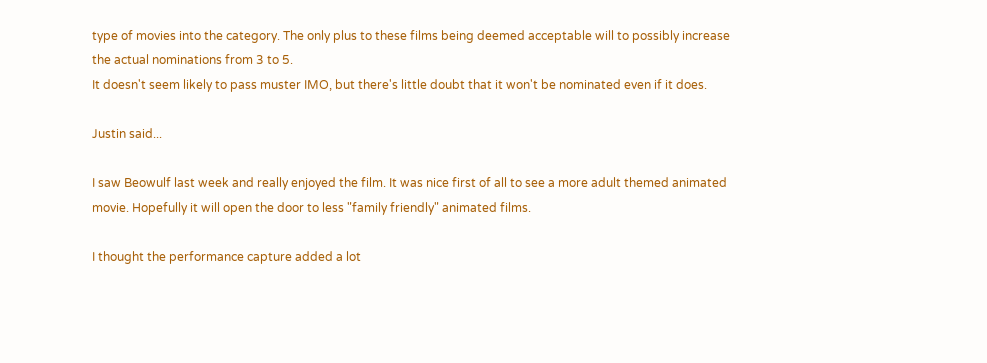type of movies into the category. The only plus to these films being deemed acceptable will to possibly increase the actual nominations from 3 to 5.
It doesn't seem likely to pass muster IMO, but there's little doubt that it won't be nominated even if it does.

Justin said...

I saw Beowulf last week and really enjoyed the film. It was nice first of all to see a more adult themed animated movie. Hopefully it will open the door to less "family friendly" animated films.

I thought the performance capture added a lot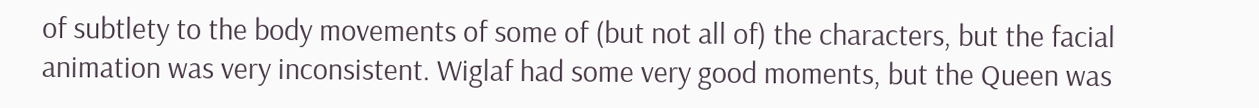of subtlety to the body movements of some of (but not all of) the characters, but the facial animation was very inconsistent. Wiglaf had some very good moments, but the Queen was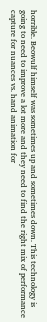horrible. Beowulf himself was sometimes up and sometimes down. This technology is going to need to improve a lot more and they need to find the right mix of performance capture for nuances vs. hand animation for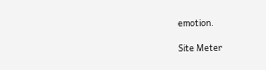emotion.

Site Meter